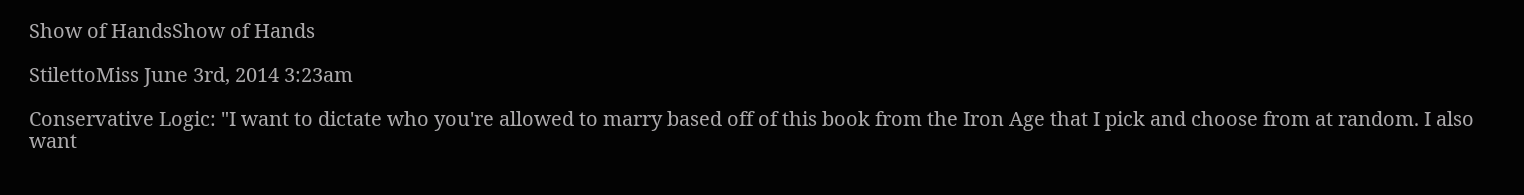Show of HandsShow of Hands

StilettoMiss June 3rd, 2014 3:23am

Conservative Logic: "I want to dictate who you're allowed to marry based off of this book from the Iron Age that I pick and choose from at random. I also want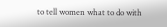to tell women what to do with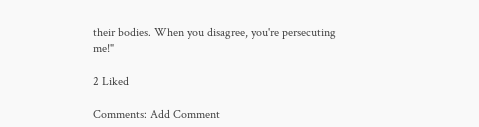their bodies. When you disagree, you're persecuting me!"

2 Liked

Comments: Add Comment